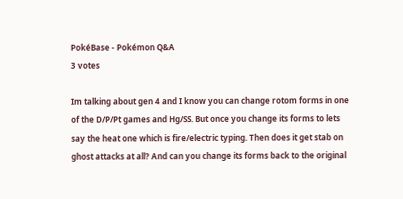PokéBase - Pokémon Q&A
3 votes

Im talking about gen 4 and I know you can change rotom forms in one of the D/P/Pt games and Hg/SS. But once you change its forms to lets say the heat one which is fire/electric typing. Then does it get stab on ghost attacks at all? And can you change its forms back to the original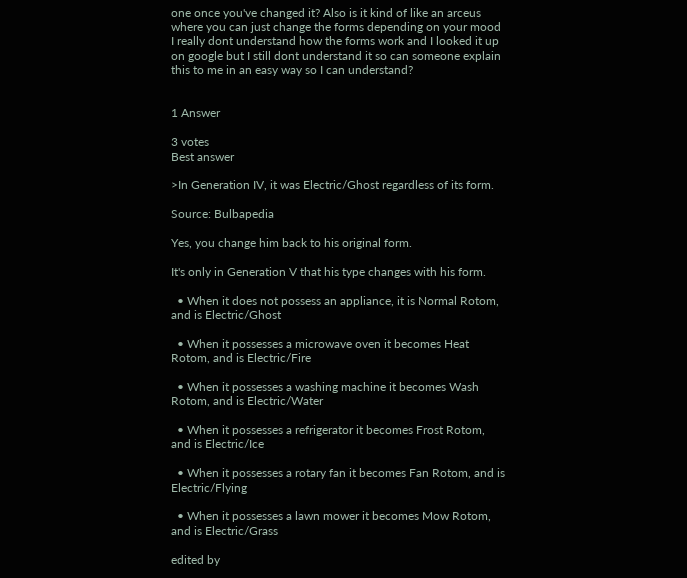one once you've changed it? Also is it kind of like an arceus where you can just change the forms depending on your mood
I really dont understand how the forms work and I looked it up on google but I still dont understand it so can someone explain this to me in an easy way so I can understand?


1 Answer

3 votes
Best answer

>In Generation IV, it was Electric/Ghost regardless of its form.

Source: Bulbapedia

Yes, you change him back to his original form.

It's only in Generation V that his type changes with his form.

  • When it does not possess an appliance, it is Normal Rotom, and is Electric/Ghost

  • When it possesses a microwave oven it becomes Heat Rotom, and is Electric/Fire

  • When it possesses a washing machine it becomes Wash Rotom, and is Electric/Water

  • When it possesses a refrigerator it becomes Frost Rotom, and is Electric/Ice

  • When it possesses a rotary fan it becomes Fan Rotom, and is Electric/Flying

  • When it possesses a lawn mower it becomes Mow Rotom, and is Electric/Grass

edited by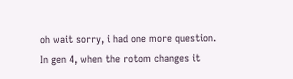oh wait sorry, i had one more question. In gen 4, when the rotom changes it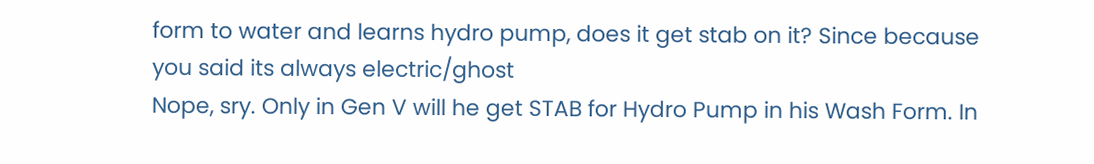form to water and learns hydro pump, does it get stab on it? Since because you said its always electric/ghost
Nope, sry. Only in Gen V will he get STAB for Hydro Pump in his Wash Form. In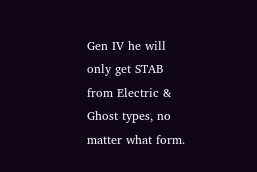Gen IV he will only get STAB from Electric & Ghost types, no matter what form.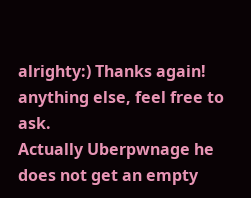alrighty:) Thanks again!
anything else, feel free to ask.
Actually Uberpwnage he does not get an empty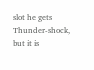slot he gets Thunder-shock, but it is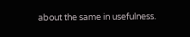about the same in usefulness.